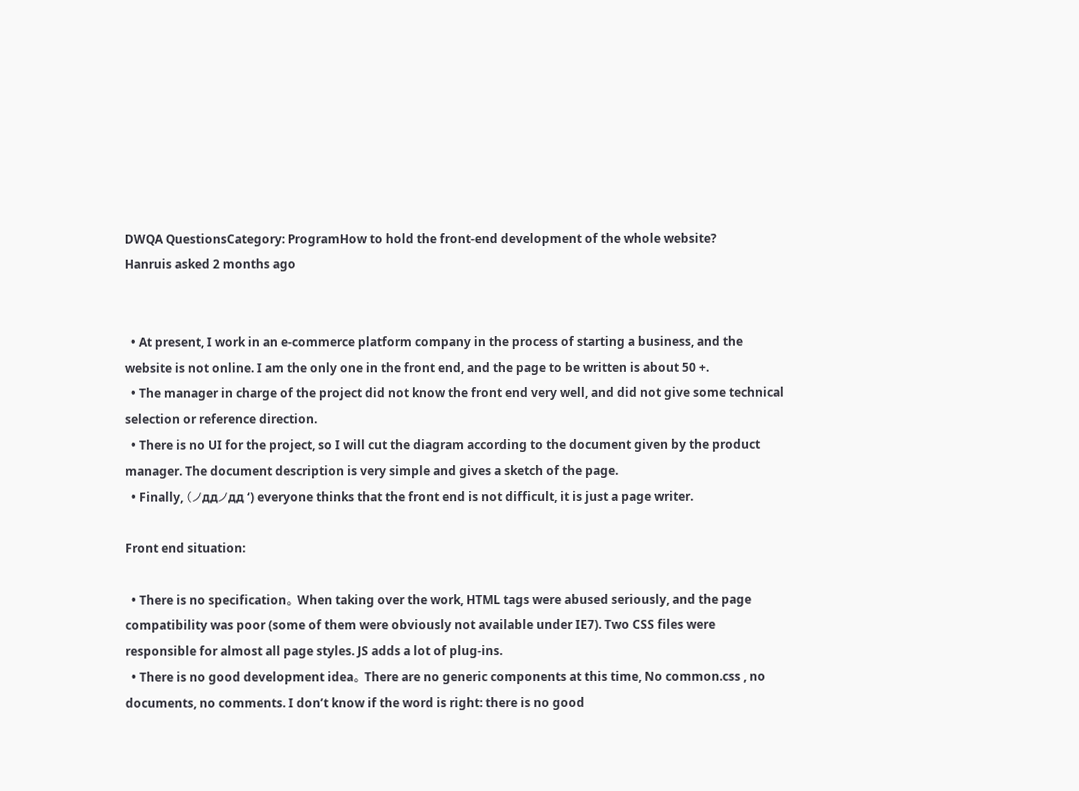DWQA QuestionsCategory: ProgramHow to hold the front-end development of the whole website?
Hanruis asked 2 months ago


  • At present, I work in an e-commerce platform company in the process of starting a business, and the website is not online. I am the only one in the front end, and the page to be written is about 50 +.
  • The manager in charge of the project did not know the front end very well, and did not give some technical selection or reference direction.
  • There is no UI for the project, so I will cut the diagram according to the document given by the product manager. The document description is very simple and gives a sketch of the page.
  • Finally, (ノддノдд ‘) everyone thinks that the front end is not difficult, it is just a page writer.

Front end situation:

  • There is no specification。 When taking over the work, HTML tags were abused seriously, and the page compatibility was poor (some of them were obviously not available under IE7). Two CSS files were responsible for almost all page styles. JS adds a lot of plug-ins.
  • There is no good development idea。 There are no generic components at this time, No common.css , no documents, no comments. I don’t know if the word is right: there is no good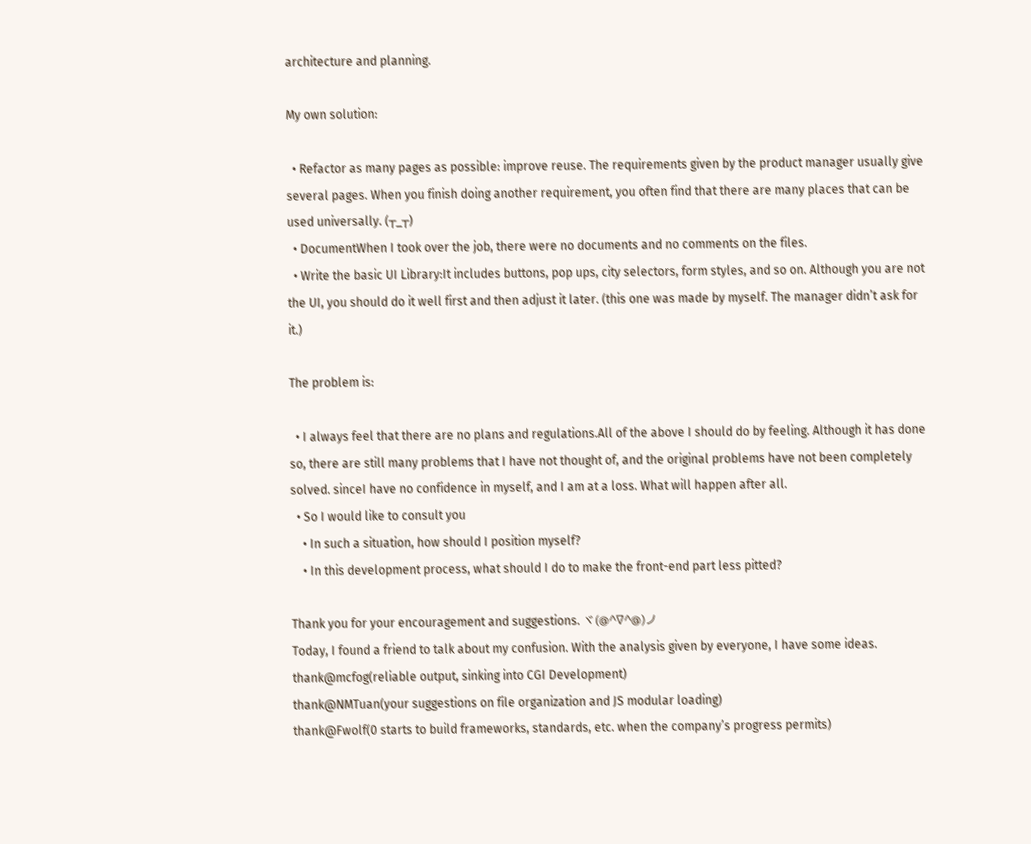architecture and planning.

My own solution:

  • Refactor as many pages as possible: improve reuse. The requirements given by the product manager usually give several pages. When you finish doing another requirement, you often find that there are many places that can be used universally. (┬_┬)
  • DocumentWhen I took over the job, there were no documents and no comments on the files.
  • Write the basic UI Library:It includes buttons, pop ups, city selectors, form styles, and so on. Although you are not the UI, you should do it well first and then adjust it later. (this one was made by myself. The manager didn’t ask for it.)

The problem is:

  • I always feel that there are no plans and regulations.All of the above I should do by feeling. Although it has done so, there are still many problems that I have not thought of, and the original problems have not been completely solved. sinceI have no confidence in myself, and I am at a loss. What will happen after all.
  • So I would like to consult you
    • In such a situation, how should I position myself?
    • In this development process, what should I do to make the front-end part less pitted?

Thank you for your encouragement and suggestions. ヾ(@^∇^@)ノ
Today, I found a friend to talk about my confusion. With the analysis given by everyone, I have some ideas.
thank@mcfog(reliable output, sinking into CGI Development)
thank@NMTuan(your suggestions on file organization and JS modular loading)
thank@Fwolf(0 starts to build frameworks, standards, etc. when the company’s progress permits)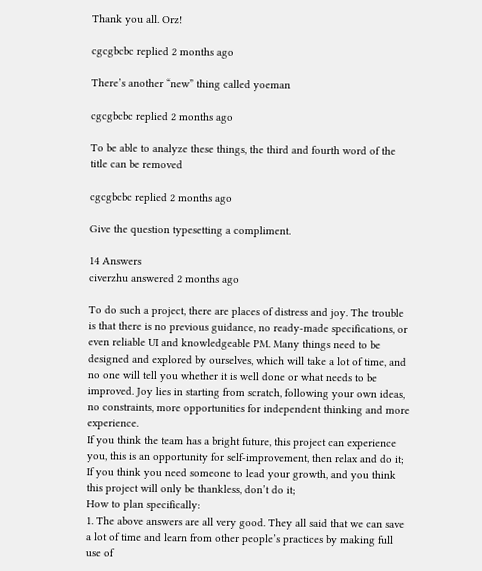Thank you all. Orz!

cgcgbcbc replied 2 months ago

There’s another “new” thing called yoeman

cgcgbcbc replied 2 months ago

To be able to analyze these things, the third and fourth word of the title can be removed

cgcgbcbc replied 2 months ago

Give the question typesetting a compliment.

14 Answers
civerzhu answered 2 months ago

To do such a project, there are places of distress and joy. The trouble is that there is no previous guidance, no ready-made specifications, or even reliable UI and knowledgeable PM. Many things need to be designed and explored by ourselves, which will take a lot of time, and no one will tell you whether it is well done or what needs to be improved. Joy lies in starting from scratch, following your own ideas, no constraints, more opportunities for independent thinking and more experience.
If you think the team has a bright future, this project can experience you, this is an opportunity for self-improvement, then relax and do it;
If you think you need someone to lead your growth, and you think this project will only be thankless, don’t do it;
How to plan specifically:
1. The above answers are all very good. They all said that we can save a lot of time and learn from other people’s practices by making full use of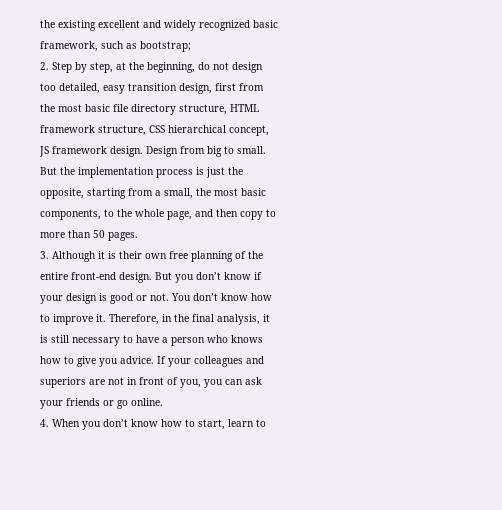the existing excellent and widely recognized basic framework, such as bootstrap;
2. Step by step, at the beginning, do not design too detailed, easy transition design, first from the most basic file directory structure, HTML framework structure, CSS hierarchical concept, JS framework design. Design from big to small. But the implementation process is just the opposite, starting from a small, the most basic components, to the whole page, and then copy to more than 50 pages.
3. Although it is their own free planning of the entire front-end design. But you don’t know if your design is good or not. You don’t know how to improve it. Therefore, in the final analysis, it is still necessary to have a person who knows how to give you advice. If your colleagues and superiors are not in front of you, you can ask your friends or go online.
4. When you don’t know how to start, learn to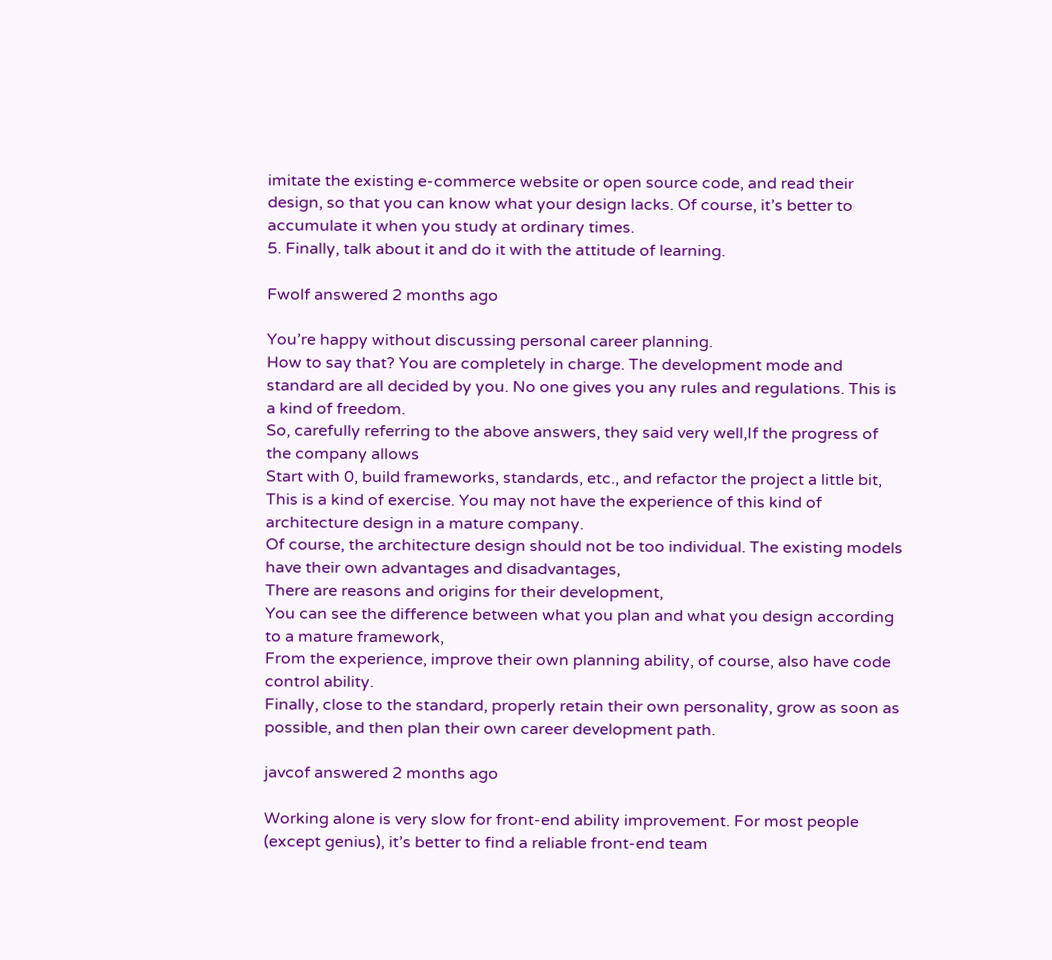imitate the existing e-commerce website or open source code, and read their design, so that you can know what your design lacks. Of course, it’s better to accumulate it when you study at ordinary times.
5. Finally, talk about it and do it with the attitude of learning.

Fwolf answered 2 months ago

You’re happy without discussing personal career planning.
How to say that? You are completely in charge. The development mode and standard are all decided by you. No one gives you any rules and regulations. This is a kind of freedom.
So, carefully referring to the above answers, they said very well,If the progress of the company allows
Start with 0, build frameworks, standards, etc., and refactor the project a little bit,
This is a kind of exercise. You may not have the experience of this kind of architecture design in a mature company.
Of course, the architecture design should not be too individual. The existing models have their own advantages and disadvantages,
There are reasons and origins for their development,
You can see the difference between what you plan and what you design according to a mature framework,
From the experience, improve their own planning ability, of course, also have code control ability.
Finally, close to the standard, properly retain their own personality, grow as soon as possible, and then plan their own career development path.

javcof answered 2 months ago

Working alone is very slow for front-end ability improvement. For most people (except genius), it’s better to find a reliable front-end team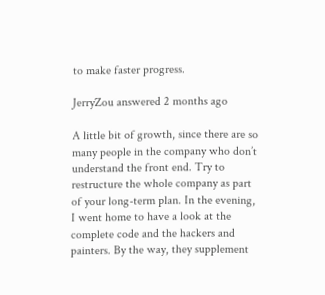to make faster progress.

JerryZou answered 2 months ago

A little bit of growth, since there are so many people in the company who don’t understand the front end. Try to restructure the whole company as part of your long-term plan. In the evening, I went home to have a look at the complete code and the hackers and painters. By the way, they supplement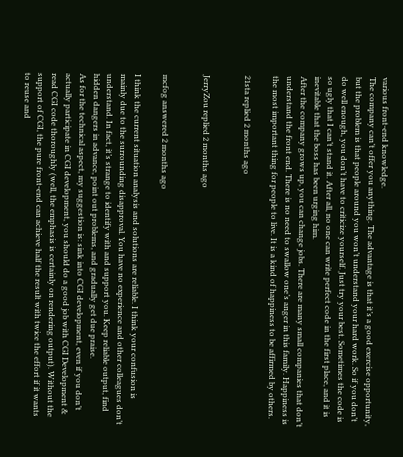various front-end knowledge.
The company can’t offer you anything. The advantage is that it’s a good exercise opportunity, but the problem is that people around you won’t understand your hard work. So if you don’t do well enough, you don’t have to criticize yourself. Just try your best. Sometimes the code is so ugly that I can’t stand it. After all, no one can write perfect code in the first place, and it is inevitable that the boss has been urging him.
After the company grows up, you can change jobs. There are many small companies that don’t understand the front end. There is no need to swallow one’s anger in this family. Happiness is the most important thing for people to live. It is a kind of happiness to be affirmed by others.

21sta replied 2 months ago


JerryZou replied 2 months ago


mcfog answered 2 months ago

I think the current situation analysis and solutions are reliable. I think your confusion is mainly due to the surrounding disapproval. You have no experience and other colleagues don’t understand. In fact, it’s strange to identify with and support you. Keep reliable output, find hidden dangers in advance, point out problems, and gradually get due praise.
As for the technical aspect, my suggestion is: sink into CGI development, even if you don’t actually participate in CGI development, you should do a good job with CGI Development & read CGI code thoroughly (well, the emphasis is certainly on rendering output). Without the support of CGI, the pure front-end can achieve half the result with twice the effort if it wants to reuse and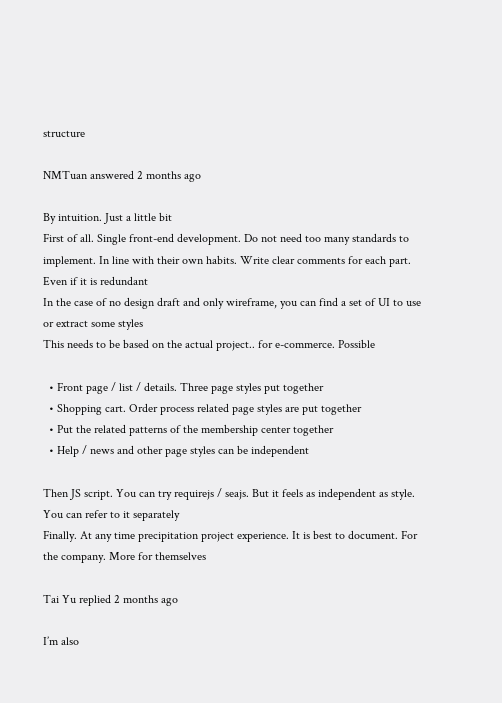structure

NMTuan answered 2 months ago

By intuition. Just a little bit
First of all. Single front-end development. Do not need too many standards to implement. In line with their own habits. Write clear comments for each part. Even if it is redundant
In the case of no design draft and only wireframe, you can find a set of UI to use or extract some styles
This needs to be based on the actual project.. for e-commerce. Possible

  • Front page / list / details. Three page styles put together
  • Shopping cart. Order process related page styles are put together
  • Put the related patterns of the membership center together
  • Help / news and other page styles can be independent

Then JS script. You can try requirejs / seajs. But it feels as independent as style. You can refer to it separately
Finally. At any time precipitation project experience. It is best to document. For the company. More for themselves

Tai Yu replied 2 months ago

I’m also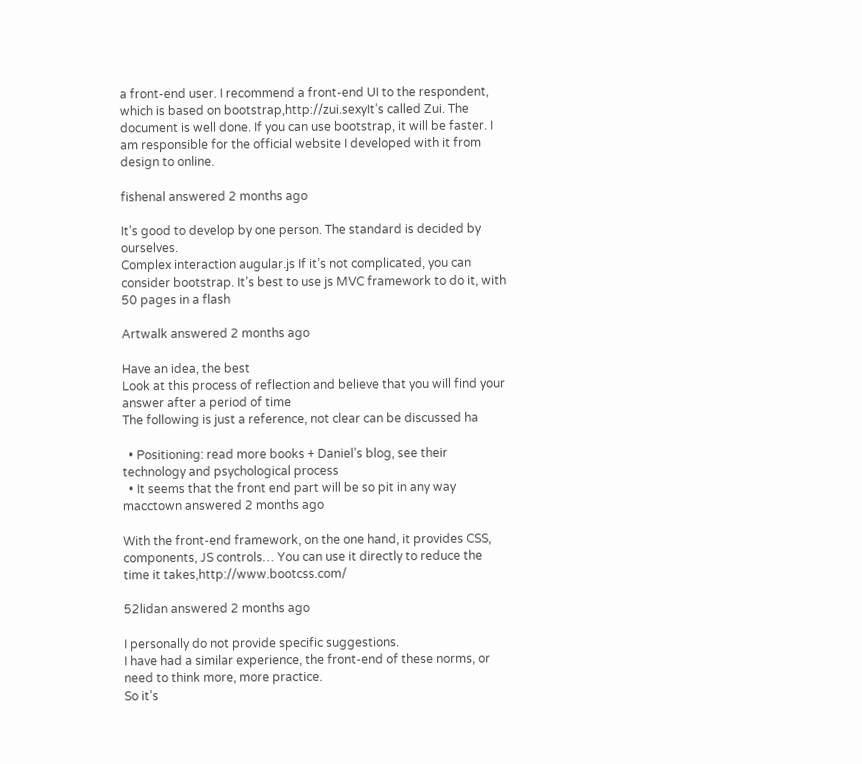a front-end user. I recommend a front-end UI to the respondent, which is based on bootstrap,http://zui.sexyIt’s called Zui. The document is well done. If you can use bootstrap, it will be faster. I am responsible for the official website I developed with it from design to online.

fishenal answered 2 months ago

It’s good to develop by one person. The standard is decided by ourselves.
Complex interaction augular.js If it’s not complicated, you can consider bootstrap. It’s best to use js MVC framework to do it, with 50 pages in a flash

Artwalk answered 2 months ago

Have an idea, the best
Look at this process of reflection and believe that you will find your answer after a period of time
The following is just a reference, not clear can be discussed ha

  • Positioning: read more books + Daniel’s blog, see their technology and psychological process
  • It seems that the front end part will be so pit in any way
macctown answered 2 months ago

With the front-end framework, on the one hand, it provides CSS, components, JS controls… You can use it directly to reduce the time it takes,http://www.bootcss.com/

52lidan answered 2 months ago

I personally do not provide specific suggestions.
I have had a similar experience, the front-end of these norms, or need to think more, more practice.
So it’s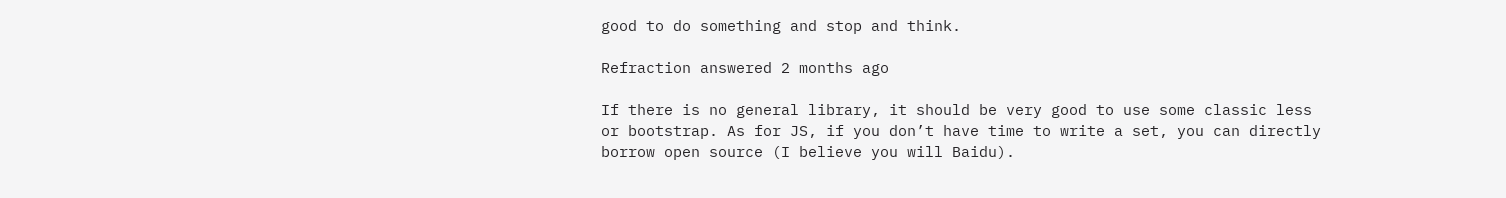good to do something and stop and think.

Refraction answered 2 months ago

If there is no general library, it should be very good to use some classic less or bootstrap. As for JS, if you don’t have time to write a set, you can directly borrow open source (I believe you will Baidu).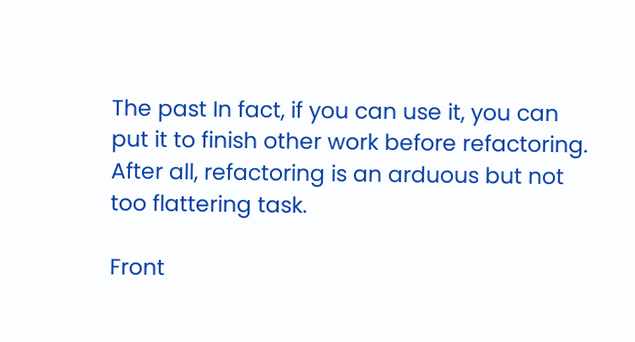The past In fact, if you can use it, you can put it to finish other work before refactoring. After all, refactoring is an arduous but not too flattering task.

Front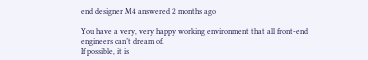end designer M4 answered 2 months ago

You have a very, very happy working environment that all front-end engineers can’t dream of.
If possible, it is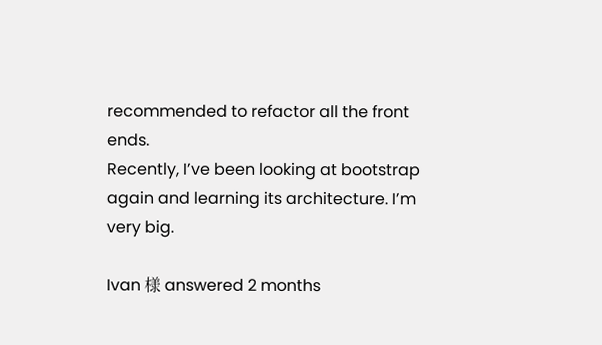recommended to refactor all the front ends.
Recently, I’ve been looking at bootstrap again and learning its architecture. I’m very big.

Ivan 様 answered 2 months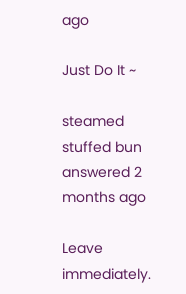ago

Just Do It ~

steamed stuffed bun answered 2 months ago

Leave immediately.